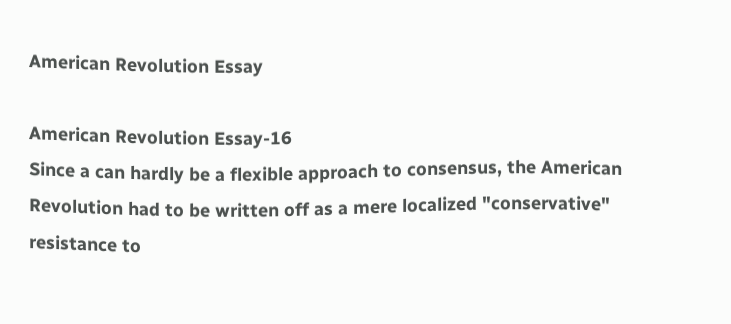American Revolution Essay

American Revolution Essay-16
Since a can hardly be a flexible approach to consensus, the American Revolution had to be written off as a mere localized "conservative" resistance to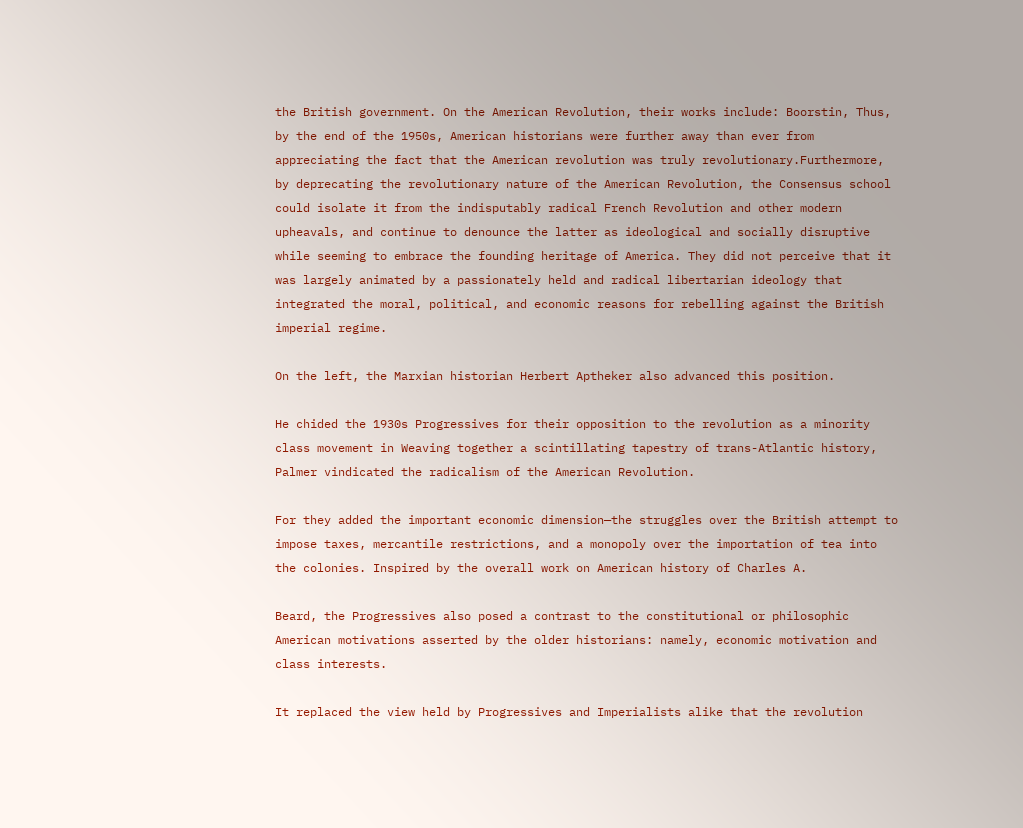the British government. On the American Revolution, their works include: Boorstin, Thus, by the end of the 1950s, American historians were further away than ever from appreciating the fact that the American revolution was truly revolutionary.Furthermore, by deprecating the revolutionary nature of the American Revolution, the Consensus school could isolate it from the indisputably radical French Revolution and other modern upheavals, and continue to denounce the latter as ideological and socially disruptive while seeming to embrace the founding heritage of America. They did not perceive that it was largely animated by a passionately held and radical libertarian ideology that integrated the moral, political, and economic reasons for rebelling against the British imperial regime.

On the left, the Marxian historian Herbert Aptheker also advanced this position.

He chided the 1930s Progressives for their opposition to the revolution as a minority class movement in Weaving together a scintillating tapestry of trans-Atlantic history, Palmer vindicated the radicalism of the American Revolution.

For they added the important economic dimension—the struggles over the British attempt to impose taxes, mercantile restrictions, and a monopoly over the importation of tea into the colonies. Inspired by the overall work on American history of Charles A.

Beard, the Progressives also posed a contrast to the constitutional or philosophic American motivations asserted by the older historians: namely, economic motivation and class interests.

It replaced the view held by Progressives and Imperialists alike that the revolution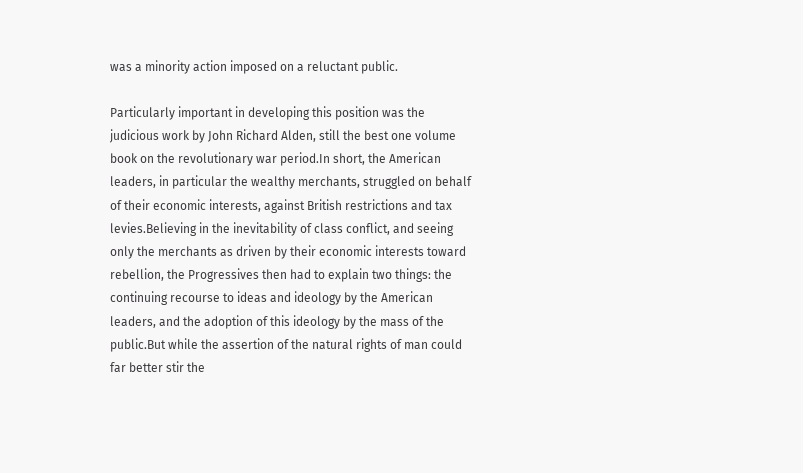was a minority action imposed on a reluctant public.

Particularly important in developing this position was the judicious work by John Richard Alden, still the best one volume book on the revolutionary war period.In short, the American leaders, in particular the wealthy merchants, struggled on behalf of their economic interests, against British restrictions and tax levies.Believing in the inevitability of class conflict, and seeing only the merchants as driven by their economic interests toward rebellion, the Progressives then had to explain two things: the continuing recourse to ideas and ideology by the American leaders, and the adoption of this ideology by the mass of the public.But while the assertion of the natural rights of man could far better stir the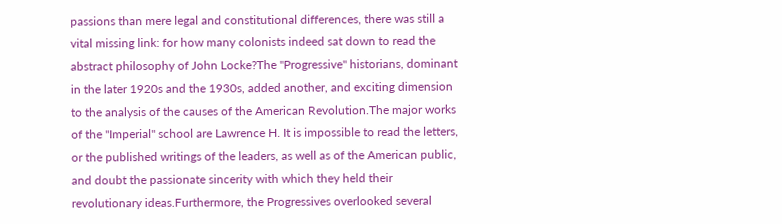passions than mere legal and constitutional differences, there was still a vital missing link: for how many colonists indeed sat down to read the abstract philosophy of John Locke?The "Progressive" historians, dominant in the later 1920s and the 1930s, added another, and exciting dimension to the analysis of the causes of the American Revolution.The major works of the "Imperial" school are Lawrence H. It is impossible to read the letters, or the published writings of the leaders, as well as of the American public, and doubt the passionate sincerity with which they held their revolutionary ideas.Furthermore, the Progressives overlooked several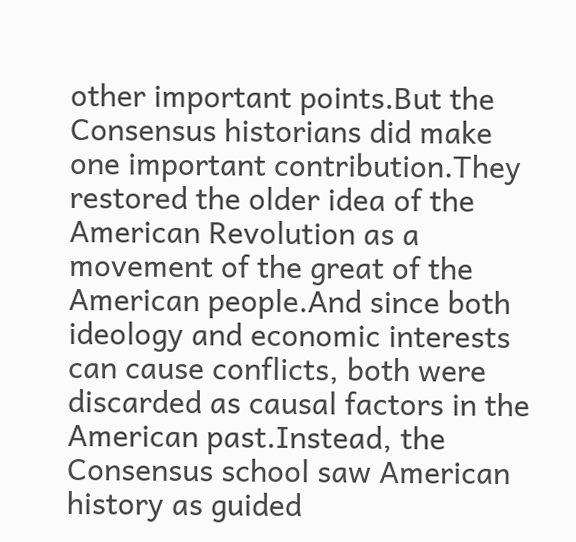other important points.But the Consensus historians did make one important contribution.They restored the older idea of the American Revolution as a movement of the great of the American people.And since both ideology and economic interests can cause conflicts, both were discarded as causal factors in the American past.Instead, the Consensus school saw American history as guided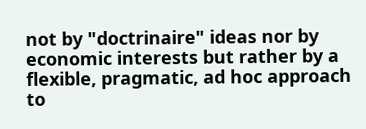not by "doctrinaire" ideas nor by economic interests but rather by a flexible, pragmatic, ad hoc approach to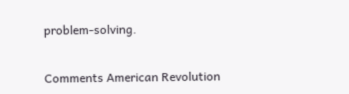problem-solving.


Comments American Revolution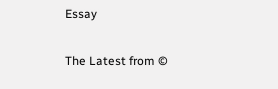Essay

The Latest from ©